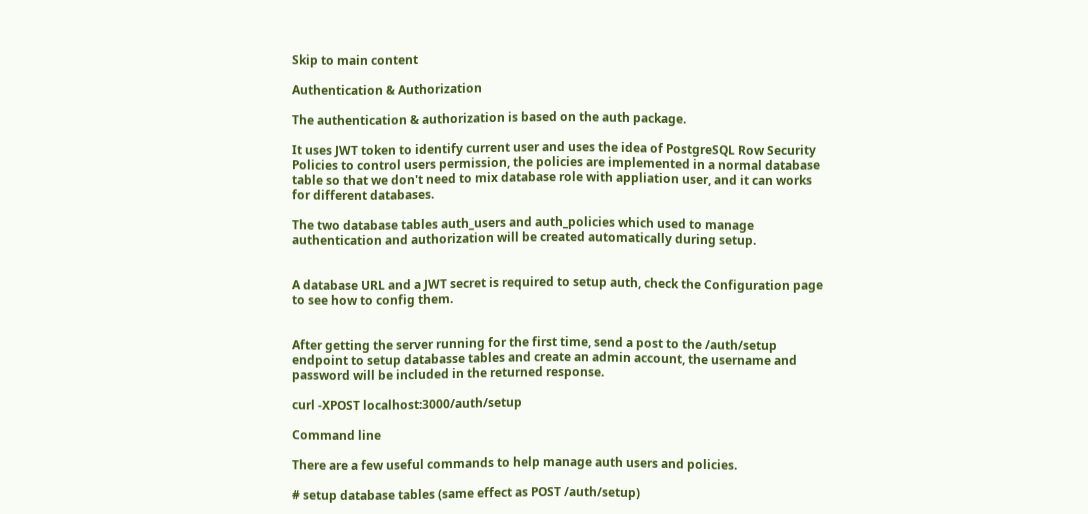Skip to main content

Authentication & Authorization

The authentication & authorization is based on the auth package.

It uses JWT token to identify current user and uses the idea of PostgreSQL Row Security Policies to control users permission, the policies are implemented in a normal database table so that we don't need to mix database role with appliation user, and it can works for different databases.

The two database tables auth_users and auth_policies which used to manage authentication and authorization will be created automatically during setup.


A database URL and a JWT secret is required to setup auth, check the Configuration page to see how to config them.


After getting the server running for the first time, send a post to the /auth/setup endpoint to setup databasse tables and create an admin account, the username and password will be included in the returned response.

curl -XPOST localhost:3000/auth/setup

Command line

There are a few useful commands to help manage auth users and policies.

# setup database tables (same effect as POST /auth/setup)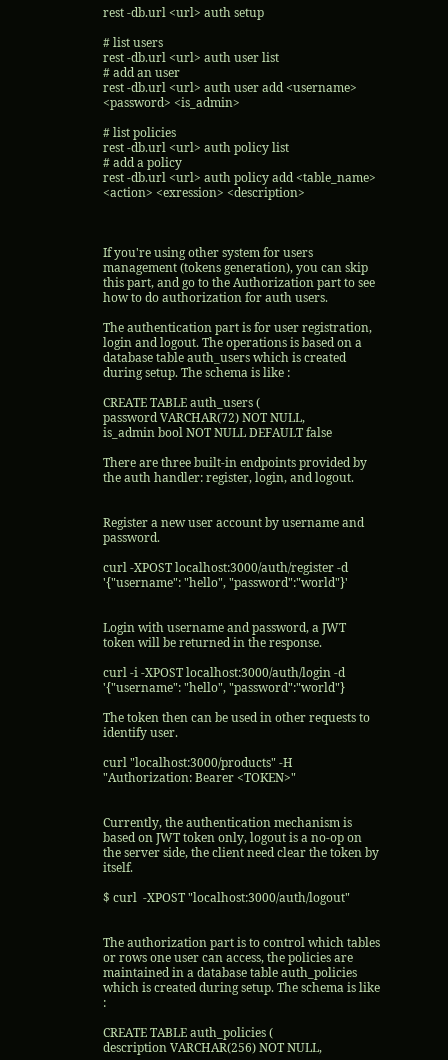rest -db.url <url> auth setup

# list users
rest -db.url <url> auth user list
# add an user
rest -db.url <url> auth user add <username> <password> <is_admin>

# list policies
rest -db.url <url> auth policy list
# add a policy
rest -db.url <url> auth policy add <table_name> <action> <exression> <description>



If you're using other system for users management (tokens generation), you can skip this part, and go to the Authorization part to see how to do authorization for auth users.

The authentication part is for user registration, login and logout. The operations is based on a database table auth_users which is created during setup. The schema is like :

CREATE TABLE auth_users (
password VARCHAR(72) NOT NULL,
is_admin bool NOT NULL DEFAULT false

There are three built-in endpoints provided by the auth handler: register, login, and logout.


Register a new user account by username and password.

curl -XPOST localhost:3000/auth/register -d '{"username": "hello", "password":"world"}'


Login with username and password, a JWT token will be returned in the response.

curl -i -XPOST localhost:3000/auth/login -d '{"username": "hello", "password":"world"}

The token then can be used in other requests to identify user.

curl "localhost:3000/products" -H "Authorization: Bearer <TOKEN>"


Currently, the authentication mechanism is based on JWT token only, logout is a no-op on the server side, the client need clear the token by itself.

$ curl  -XPOST "localhost:3000/auth/logout"


The authorization part is to control which tables or rows one user can access, the policies are maintained in a database table auth_policies which is created during setup. The schema is like :

CREATE TABLE auth_policies (
description VARCHAR(256) NOT NULL,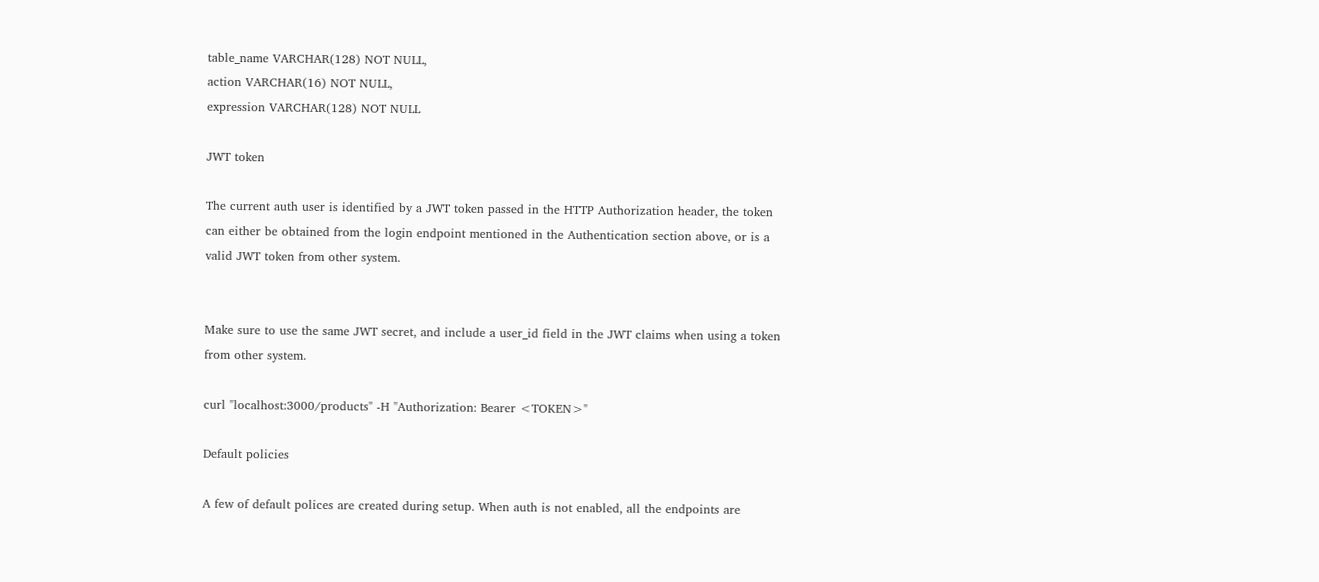table_name VARCHAR(128) NOT NULL,
action VARCHAR(16) NOT NULL,
expression VARCHAR(128) NOT NULL

JWT token

The current auth user is identified by a JWT token passed in the HTTP Authorization header, the token can either be obtained from the login endpoint mentioned in the Authentication section above, or is a valid JWT token from other system.


Make sure to use the same JWT secret, and include a user_id field in the JWT claims when using a token from other system.

curl "localhost:3000/products" -H "Authorization: Bearer <TOKEN>"

Default policies

A few of default polices are created during setup. When auth is not enabled, all the endpoints are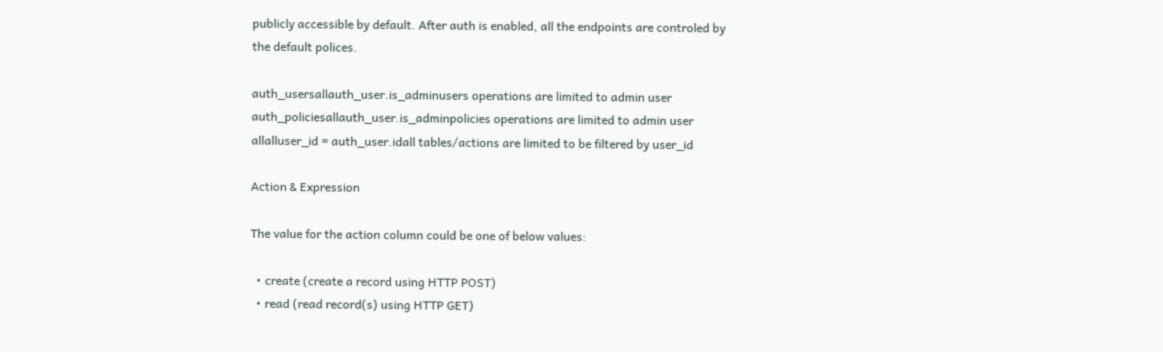publicly accessible by default. After auth is enabled, all the endpoints are controled by the default polices.

auth_usersallauth_user.is_adminusers operations are limited to admin user
auth_policiesallauth_user.is_adminpolicies operations are limited to admin user
allalluser_id = auth_user.idall tables/actions are limited to be filtered by user_id

Action & Expression

The value for the action column could be one of below values:

  • create (create a record using HTTP POST)
  • read (read record(s) using HTTP GET)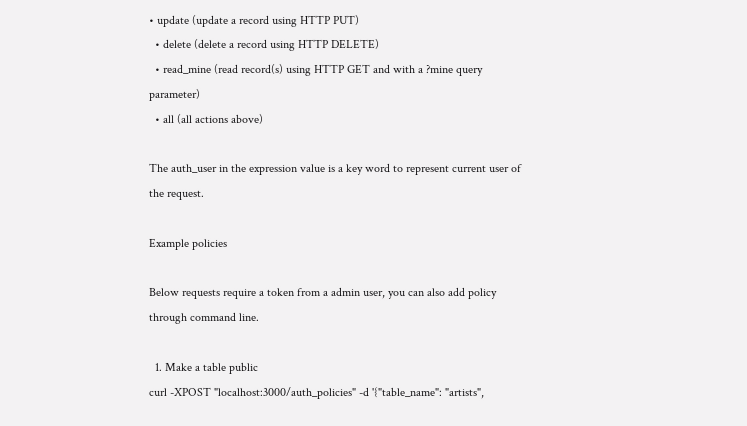• update (update a record using HTTP PUT)
  • delete (delete a record using HTTP DELETE)
  • read_mine (read record(s) using HTTP GET and with a ?mine query parameter)
  • all (all actions above)

The auth_user in the expression value is a key word to represent current user of the request.

Example policies

Below requests require a token from a admin user, you can also add policy through command line.

  1. Make a table public
curl -XPOST "localhost:3000/auth_policies" -d '{"table_name": "artists",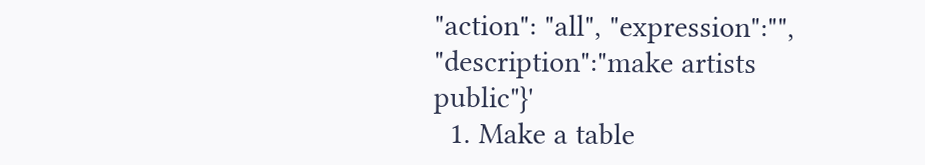"action": "all", "expression":"", "description":"make artists public"}'
  1. Make a table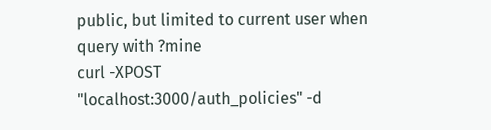public, but limited to current user when query with ?mine
curl -XPOST "localhost:3000/auth_policies" -d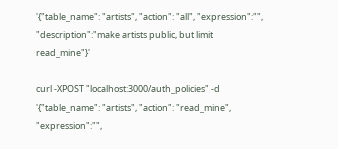'{"table_name": "artists", "action": "all", "expression":"", "description":"make artists public, but limit read_mine"}'

curl -XPOST "localhost:3000/auth_policies" -d '{"table_name": "artists", "action": "read_mine", "expression":"",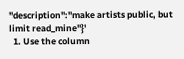"description":"make artists public, but limit read_mine"}'
  1. Use the column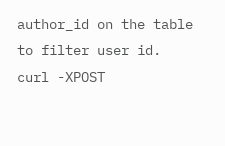author_id on the table to filter user id.
curl -XPOST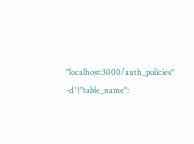"localhost:3000/auth_policies" -d '{"table_name":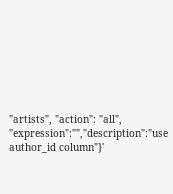"artists", "action": "all", "expression":"","description":"use author_id column"}'